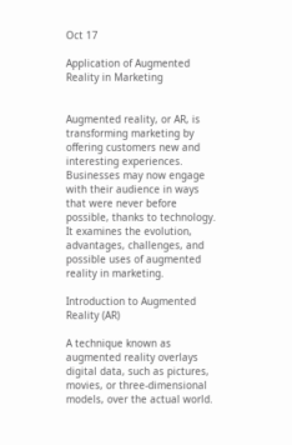Oct 17

Application of Augmented Reality in Marketing


Augmented reality, or AR, is transforming marketing by offering customers new and interesting experiences. Businesses may now engage with their audience in ways that were never before possible, thanks to technology. It examines the evolution, advantages, challenges, and possible uses of augmented reality in marketing.

Introduction to Augmented Reality (AR)

A technique known as augmented reality overlays digital data, such as pictures, movies, or three-dimensional models, over the actual world.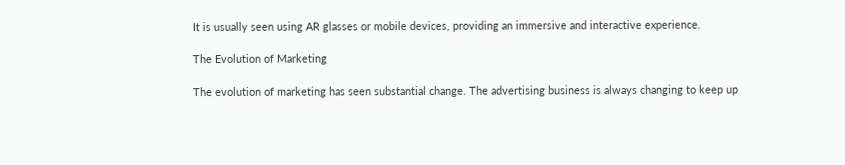It is usually seen using AR glasses or mobile devices, providing an immersive and interactive experience.

The Evolution of Marketing

The evolution of marketing has seen substantial change. The advertising business is always changing to keep up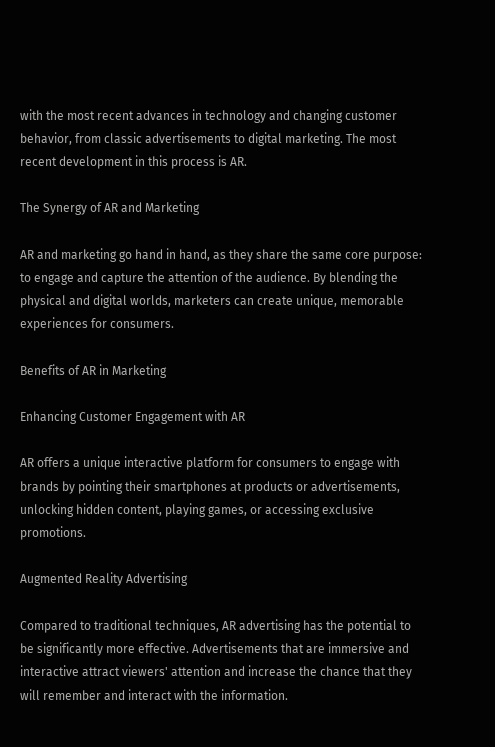with the most recent advances in technology and changing customer behavior, from classic advertisements to digital marketing. The most recent development in this process is AR.

The Synergy of AR and Marketing

AR and marketing go hand in hand, as they share the same core purpose: to engage and capture the attention of the audience. By blending the physical and digital worlds, marketers can create unique, memorable experiences for consumers.

Benefits of AR in Marketing

Enhancing Customer Engagement with AR

AR offers a unique interactive platform for consumers to engage with brands by pointing their smartphones at products or advertisements, unlocking hidden content, playing games, or accessing exclusive promotions.

Augmented Reality Advertising

Compared to traditional techniques, AR advertising has the potential to be significantly more effective. Advertisements that are immersive and interactive attract viewers' attention and increase the chance that they will remember and interact with the information.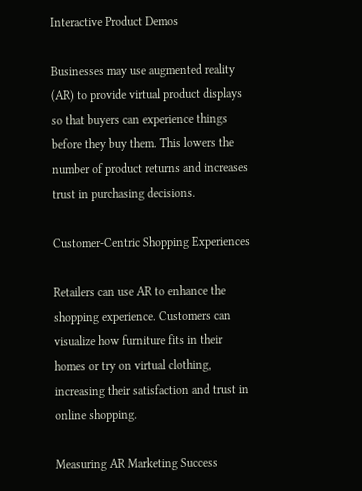Interactive Product Demos

Businesses may use augmented reality (AR) to provide virtual product displays so that buyers can experience things before they buy them. This lowers the number of product returns and increases trust in purchasing decisions.

Customer-Centric Shopping Experiences

Retailers can use AR to enhance the shopping experience. Customers can visualize how furniture fits in their homes or try on virtual clothing, increasing their satisfaction and trust in online shopping.

Measuring AR Marketing Success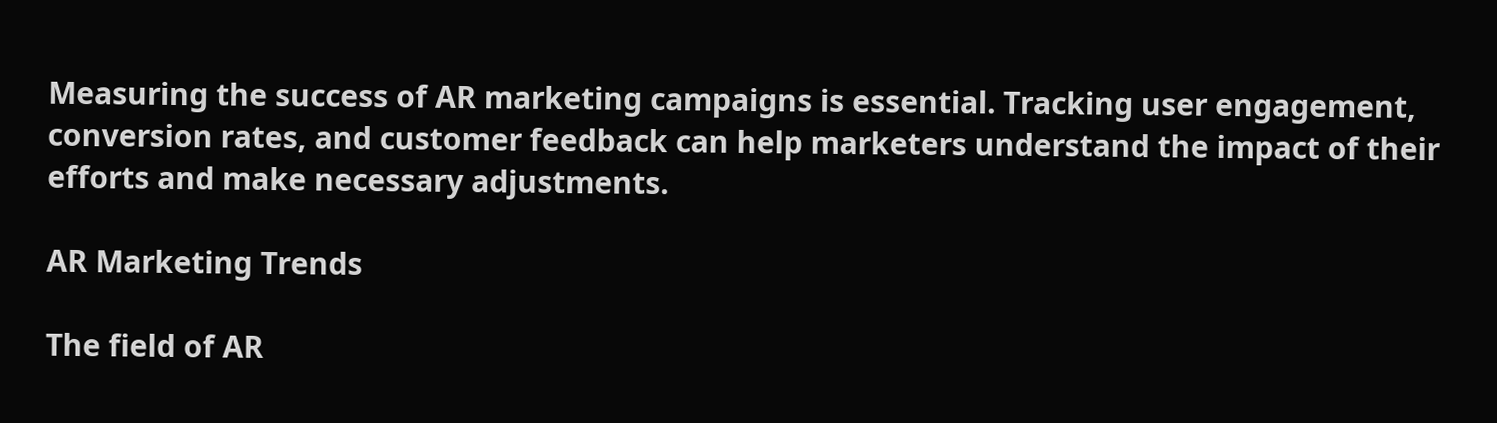Measuring the success of AR marketing campaigns is essential. Tracking user engagement, conversion rates, and customer feedback can help marketers understand the impact of their efforts and make necessary adjustments.

AR Marketing Trends

The field of AR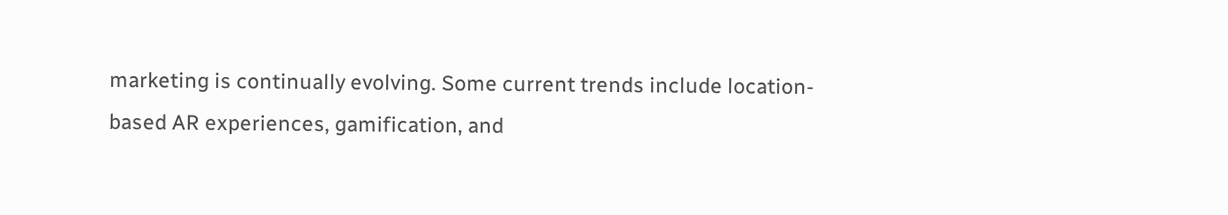marketing is continually evolving. Some current trends include location-based AR experiences, gamification, and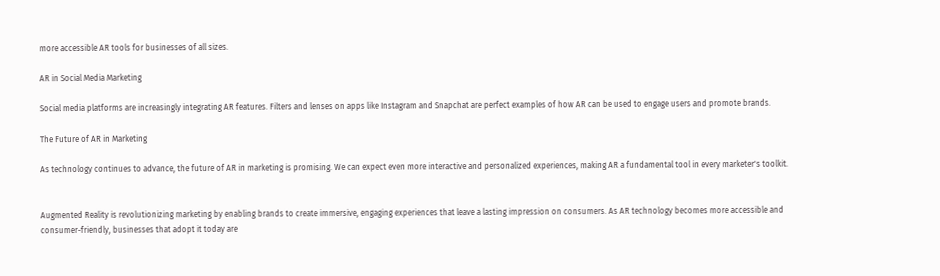more accessible AR tools for businesses of all sizes.

AR in Social Media Marketing

Social media platforms are increasingly integrating AR features. Filters and lenses on apps like Instagram and Snapchat are perfect examples of how AR can be used to engage users and promote brands.

The Future of AR in Marketing

As technology continues to advance, the future of AR in marketing is promising. We can expect even more interactive and personalized experiences, making AR a fundamental tool in every marketer's toolkit.


Augmented Reality is revolutionizing marketing by enabling brands to create immersive, engaging experiences that leave a lasting impression on consumers. As AR technology becomes more accessible and consumer-friendly, businesses that adopt it today are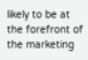likely to be at the forefront of the marketing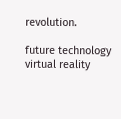revolution.

future technology
virtual reality